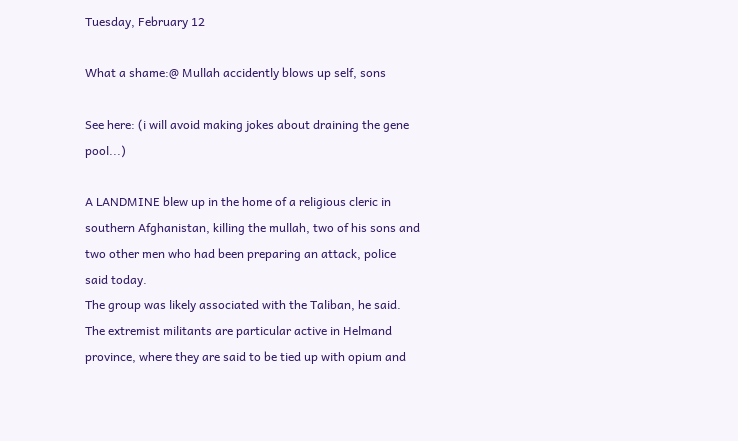Tuesday, February 12

What a shame:@ Mullah accidently blows up self, sons

See here: (i will avoid making jokes about draining the gene pool...)

A LANDMINE blew up in the home of a religious cleric in southern Afghanistan, killing the mullah, two of his sons and two other men who had been preparing an attack, police said today.
The group was likely associated with the Taliban, he said. The extremist militants are particular active in Helmand province, where they are said to be tied up with opium and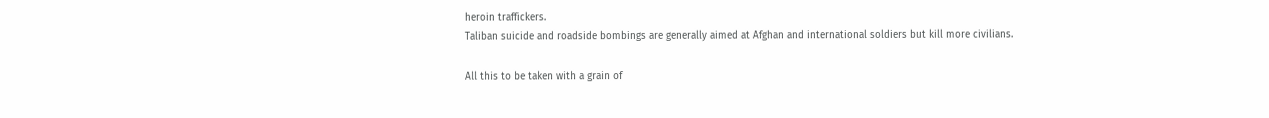heroin traffickers.
Taliban suicide and roadside bombings are generally aimed at Afghan and international soldiers but kill more civilians.

All this to be taken with a grain of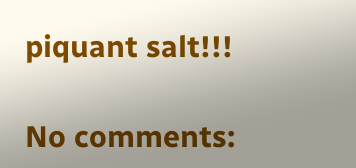piquant salt!!!

No comments: